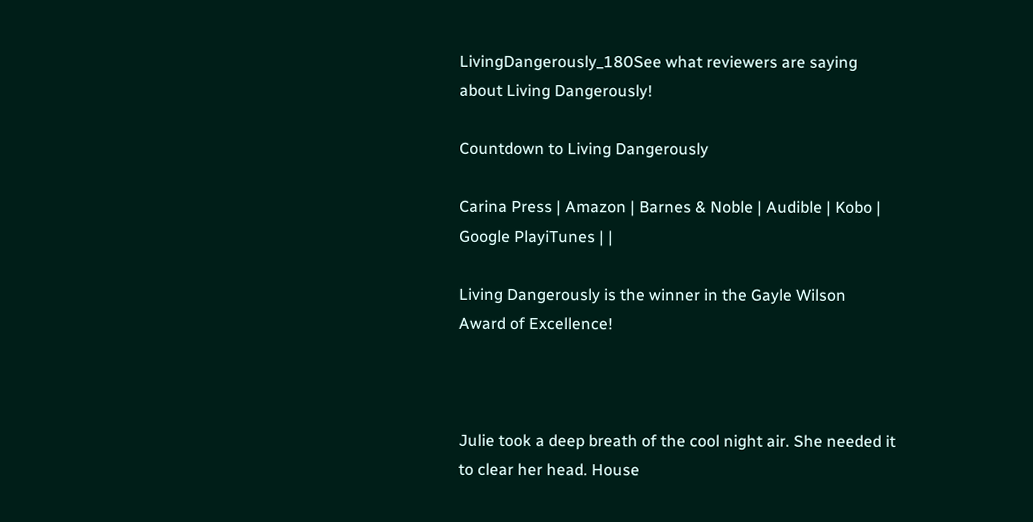LivingDangerously_180See what reviewers are saying about Living Dangerously!

Countdown to Living Dangerously

Carina Press | Amazon | Barnes & Noble | Audible | Kobo | Google PlayiTunes | |

Living Dangerously is the winner in the Gayle Wilson Award of Excellence!



Julie took a deep breath of the cool night air. She needed it to clear her head. House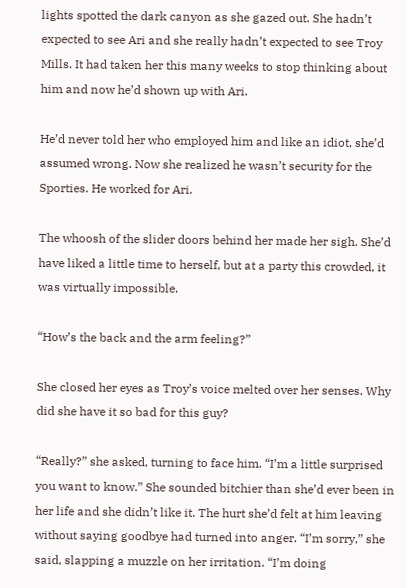lights spotted the dark canyon as she gazed out. She hadn’t expected to see Ari and she really hadn’t expected to see Troy Mills. It had taken her this many weeks to stop thinking about him and now he’d shown up with Ari.

He’d never told her who employed him and like an idiot, she’d assumed wrong. Now she realized he wasn’t security for the Sporties. He worked for Ari.

The whoosh of the slider doors behind her made her sigh. She’d have liked a little time to herself, but at a party this crowded, it was virtually impossible.

“How’s the back and the arm feeling?”

She closed her eyes as Troy’s voice melted over her senses. Why did she have it so bad for this guy?

“Really?” she asked, turning to face him. “I’m a little surprised you want to know.” She sounded bitchier than she’d ever been in her life and she didn’t like it. The hurt she’d felt at him leaving without saying goodbye had turned into anger. “I’m sorry,” she said, slapping a muzzle on her irritation. “I’m doing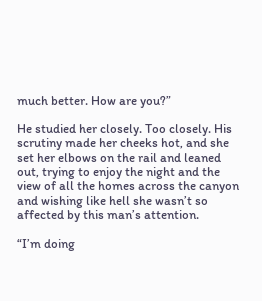much better. How are you?”

He studied her closely. Too closely. His scrutiny made her cheeks hot, and she set her elbows on the rail and leaned out, trying to enjoy the night and the view of all the homes across the canyon and wishing like hell she wasn’t so affected by this man’s attention.

“I’m doing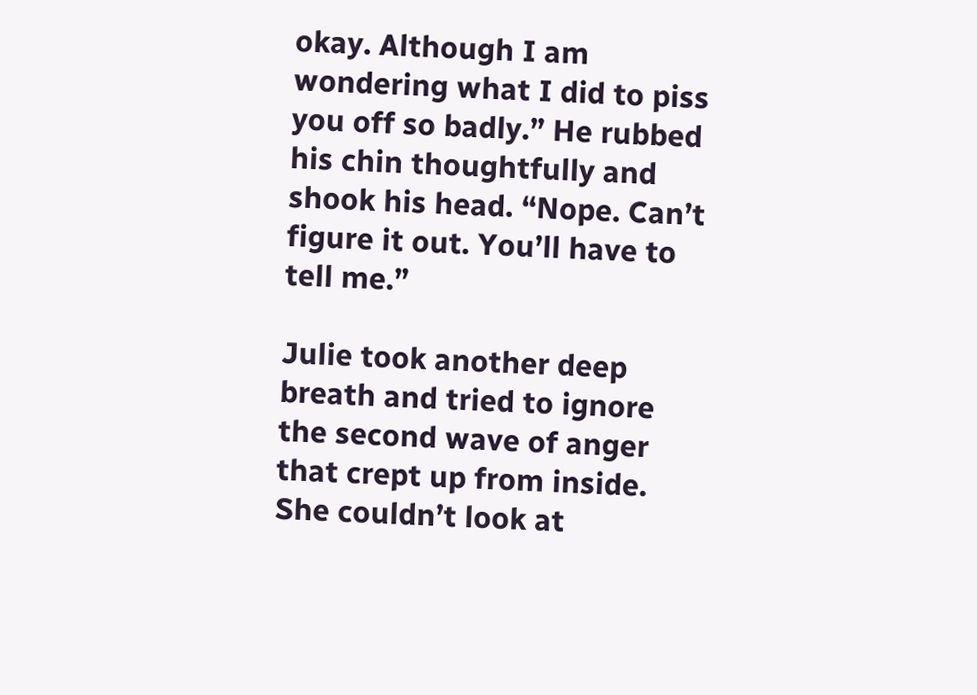okay. Although I am wondering what I did to piss you off so badly.” He rubbed his chin thoughtfully and shook his head. “Nope. Can’t figure it out. You’ll have to tell me.”

Julie took another deep breath and tried to ignore the second wave of anger that crept up from inside. She couldn’t look at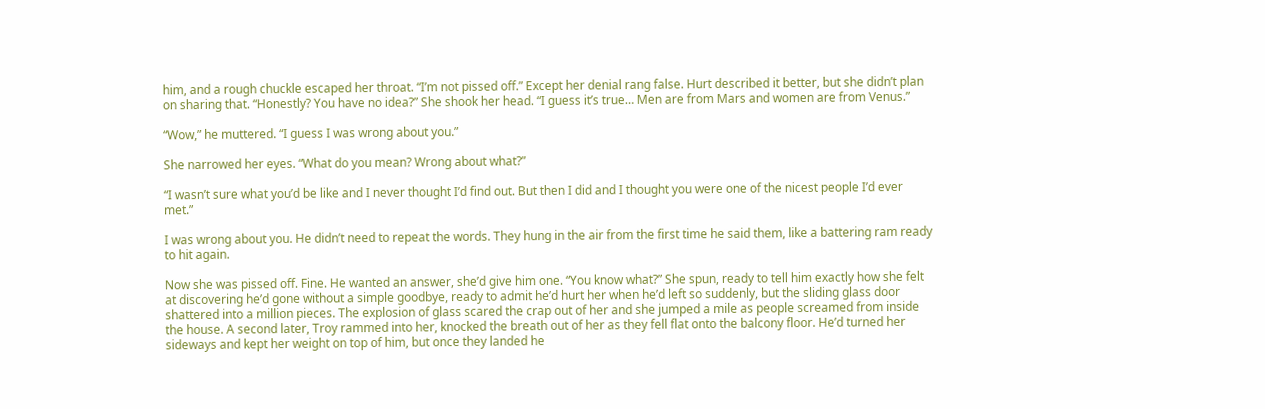him, and a rough chuckle escaped her throat. “I’m not pissed off.” Except her denial rang false. Hurt described it better, but she didn’t plan on sharing that. “Honestly? You have no idea?” She shook her head. “I guess it’s true… Men are from Mars and women are from Venus.”

“Wow,” he muttered. “I guess I was wrong about you.”

She narrowed her eyes. “What do you mean? Wrong about what?”

“I wasn’t sure what you’d be like and I never thought I’d find out. But then I did and I thought you were one of the nicest people I’d ever met.”

I was wrong about you. He didn’t need to repeat the words. They hung in the air from the first time he said them, like a battering ram ready to hit again.

Now she was pissed off. Fine. He wanted an answer, she’d give him one. “You know what?” She spun, ready to tell him exactly how she felt at discovering he’d gone without a simple goodbye, ready to admit he’d hurt her when he’d left so suddenly, but the sliding glass door shattered into a million pieces. The explosion of glass scared the crap out of her and she jumped a mile as people screamed from inside the house. A second later, Troy rammed into her, knocked the breath out of her as they fell flat onto the balcony floor. He’d turned her sideways and kept her weight on top of him, but once they landed he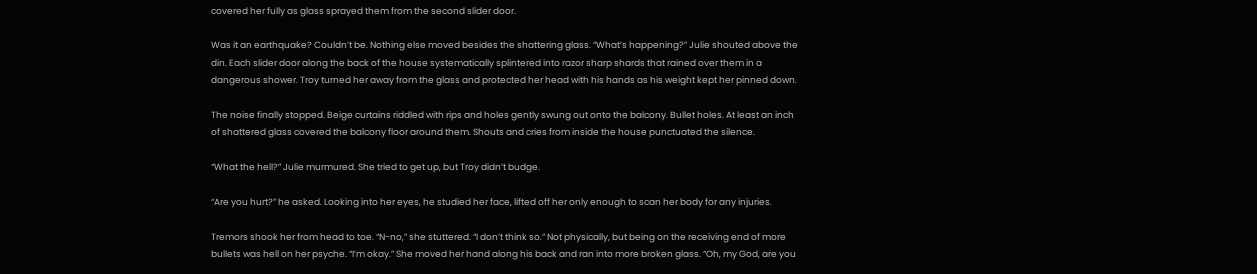covered her fully as glass sprayed them from the second slider door.

Was it an earthquake? Couldn’t be. Nothing else moved besides the shattering glass. “What’s happening?” Julie shouted above the din. Each slider door along the back of the house systematically splintered into razor sharp shards that rained over them in a dangerous shower. Troy turned her away from the glass and protected her head with his hands as his weight kept her pinned down.

The noise finally stopped. Beige curtains riddled with rips and holes gently swung out onto the balcony. Bullet holes. At least an inch of shattered glass covered the balcony floor around them. Shouts and cries from inside the house punctuated the silence.

“What the hell?” Julie murmured. She tried to get up, but Troy didn’t budge.

“Are you hurt?” he asked. Looking into her eyes, he studied her face, lifted off her only enough to scan her body for any injuries.

Tremors shook her from head to toe. “N-no,” she stuttered. “I don’t think so.” Not physically, but being on the receiving end of more bullets was hell on her psyche. “I’m okay.” She moved her hand along his back and ran into more broken glass. “Oh, my God, are you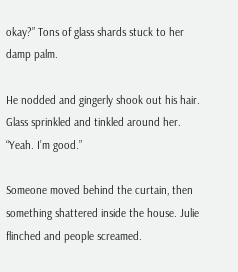okay?” Tons of glass shards stuck to her damp palm.

He nodded and gingerly shook out his hair. Glass sprinkled and tinkled around her. “Yeah. I’m good.”

Someone moved behind the curtain, then something shattered inside the house. Julie flinched and people screamed.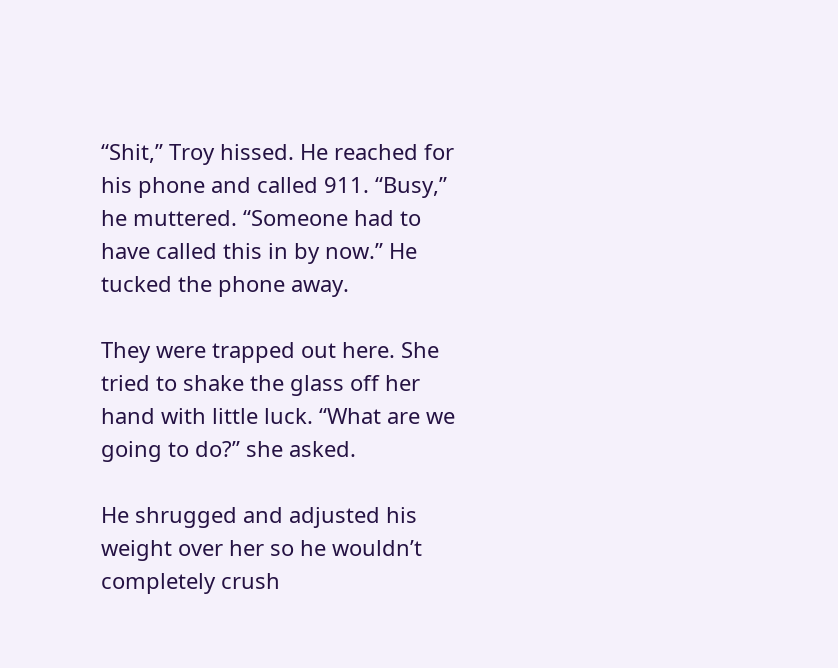“Shit,” Troy hissed. He reached for his phone and called 911. “Busy,” he muttered. “Someone had to have called this in by now.” He tucked the phone away.

They were trapped out here. She tried to shake the glass off her hand with little luck. “What are we going to do?” she asked.

He shrugged and adjusted his weight over her so he wouldn’t completely crush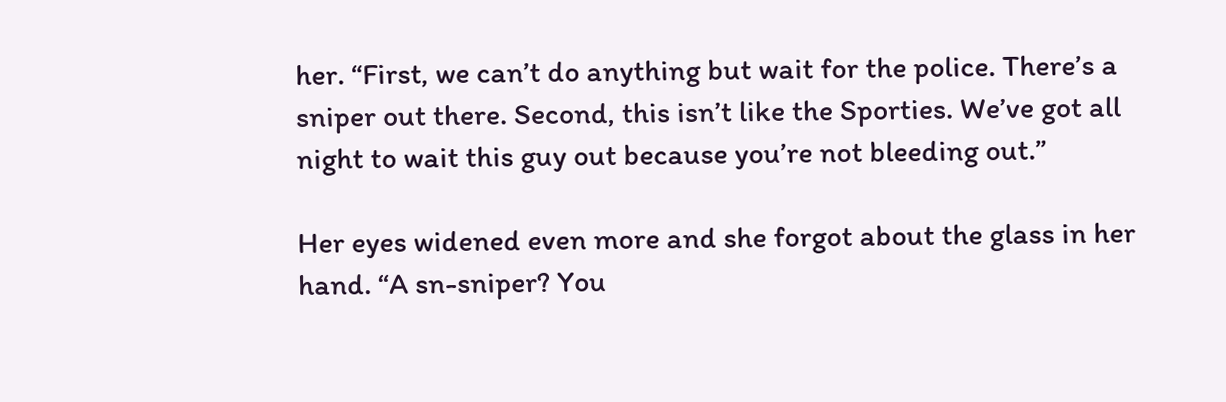her. “First, we can’t do anything but wait for the police. There’s a sniper out there. Second, this isn’t like the Sporties. We’ve got all night to wait this guy out because you’re not bleeding out.”

Her eyes widened even more and she forgot about the glass in her hand. “A sn-sniper? You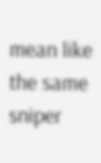mean like the same sniper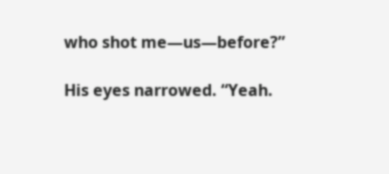who shot me—us—before?”

His eyes narrowed. “Yeah.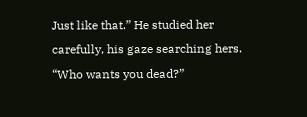Just like that.” He studied her carefully, his gaze searching hers. “Who wants you dead?”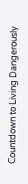Countdown to Living Dangerously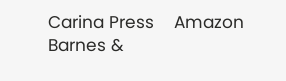Carina Press    Amazon    Barnes &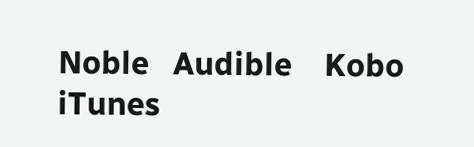Noble   Audible    Kobo     iTunes